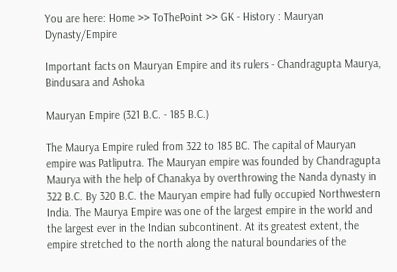You are here: Home >> ToThePoint >> GK - History : Mauryan Dynasty/Empire

Important facts on Mauryan Empire and its rulers - Chandragupta Maurya, Bindusara and Ashoka

Mauryan Empire (321 B.C. - 185 B.C.)

The Maurya Empire ruled from 322 to 185 BC. The capital of Mauryan empire was Patliputra. The Mauryan empire was founded by Chandragupta Maurya with the help of Chanakya by overthrowing the Nanda dynasty in 322 B.C. By 320 B.C. the Mauryan empire had fully occupied Northwestern India. The Maurya Empire was one of the largest empire in the world and the largest ever in the Indian subcontinent. At its greatest extent, the empire stretched to the north along the natural boundaries of the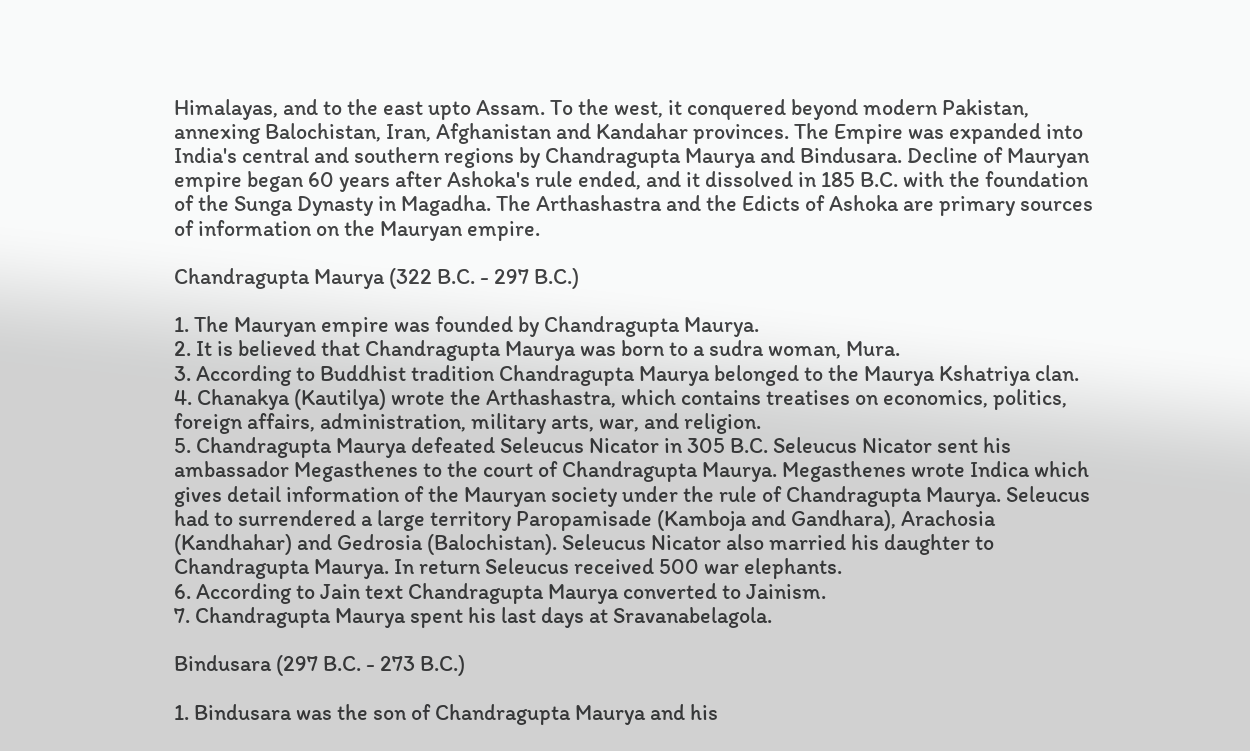Himalayas, and to the east upto Assam. To the west, it conquered beyond modern Pakistan, annexing Balochistan, Iran, Afghanistan and Kandahar provinces. The Empire was expanded into India's central and southern regions by Chandragupta Maurya and Bindusara. Decline of Mauryan empire began 60 years after Ashoka's rule ended, and it dissolved in 185 B.C. with the foundation of the Sunga Dynasty in Magadha. The Arthashastra and the Edicts of Ashoka are primary sources of information on the Mauryan empire.

Chandragupta Maurya (322 B.C. - 297 B.C.)

1. The Mauryan empire was founded by Chandragupta Maurya.
2. It is believed that Chandragupta Maurya was born to a sudra woman, Mura.
3. According to Buddhist tradition Chandragupta Maurya belonged to the Maurya Kshatriya clan.
4. Chanakya (Kautilya) wrote the Arthashastra, which contains treatises on economics, politics, foreign affairs, administration, military arts, war, and religion.
5. Chandragupta Maurya defeated Seleucus Nicator in 305 B.C. Seleucus Nicator sent his ambassador Megasthenes to the court of Chandragupta Maurya. Megasthenes wrote Indica which gives detail information of the Mauryan society under the rule of Chandragupta Maurya. Seleucus had to surrendered a large territory Paropamisade (Kamboja and Gandhara), Arachosia (Kandhahar) and Gedrosia (Balochistan). Seleucus Nicator also married his daughter to Chandragupta Maurya. In return Seleucus received 500 war elephants.
6. According to Jain text Chandragupta Maurya converted to Jainism.
7. Chandragupta Maurya spent his last days at Sravanabelagola.

Bindusara (297 B.C. - 273 B.C.)

1. Bindusara was the son of Chandragupta Maurya and his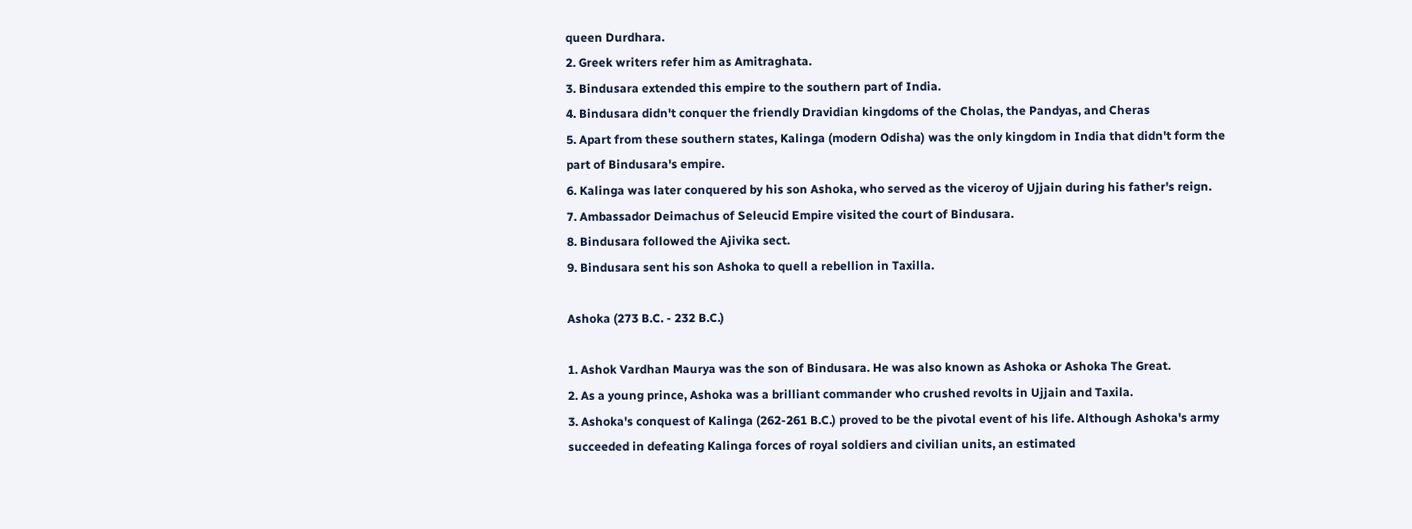queen Durdhara.
2. Greek writers refer him as Amitraghata.
3. Bindusara extended this empire to the southern part of India.
4. Bindusara didn't conquer the friendly Dravidian kingdoms of the Cholas, the Pandyas, and Cheras
5. Apart from these southern states, Kalinga (modern Odisha) was the only kingdom in India that didn't form the part of Bindusara's empire.
6. Kalinga was later conquered by his son Ashoka, who served as the viceroy of Ujjain during his father's reign.
7. Ambassador Deimachus of Seleucid Empire visited the court of Bindusara.
8. Bindusara followed the Ajivika sect.
9. Bindusara sent his son Ashoka to quell a rebellion in Taxilla.

Ashoka (273 B.C. - 232 B.C.)

1. Ashok Vardhan Maurya was the son of Bindusara. He was also known as Ashoka or Ashoka The Great.
2. As a young prince, Ashoka was a brilliant commander who crushed revolts in Ujjain and Taxila.
3. Ashoka's conquest of Kalinga (262-261 B.C.) proved to be the pivotal event of his life. Although Ashoka's army succeeded in defeating Kalinga forces of royal soldiers and civilian units, an estimated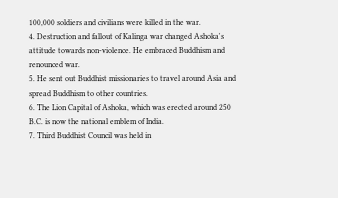100,000 soldiers and civilians were killed in the war.
4. Destruction and fallout of Kalinga war changed Ashoka's attitude towards non-violence. He embraced Buddhism and renounced war.
5. He sent out Buddhist missionaries to travel around Asia and spread Buddhism to other countries.
6. The Lion Capital of Ashoka, which was erected around 250 B.C. is now the national emblem of India.
7. Third Buddhist Council was held in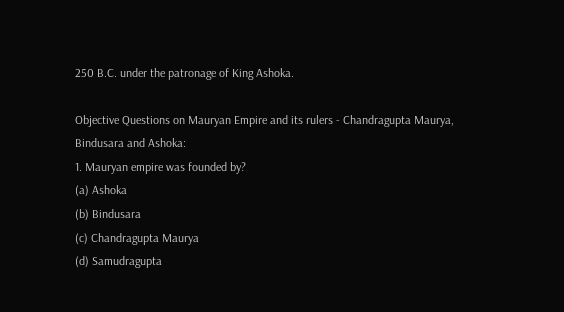250 B.C. under the patronage of King Ashoka.

Objective Questions on Mauryan Empire and its rulers - Chandragupta Maurya, Bindusara and Ashoka:
1. Mauryan empire was founded by?
(a) Ashoka
(b) Bindusara
(c) Chandragupta Maurya
(d) Samudragupta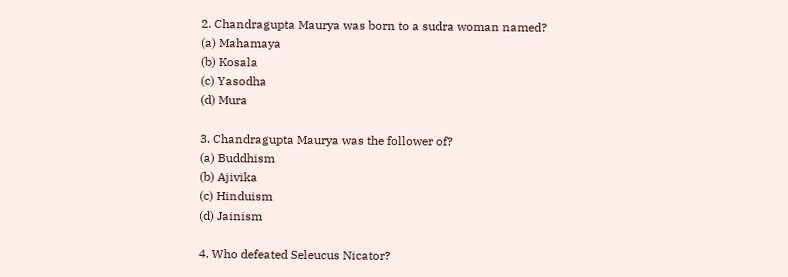2. Chandragupta Maurya was born to a sudra woman named?
(a) Mahamaya
(b) Kosala
(c) Yasodha
(d) Mura

3. Chandragupta Maurya was the follower of?
(a) Buddhism
(b) Ajivika
(c) Hinduism
(d) Jainism

4. Who defeated Seleucus Nicator?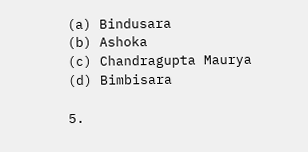(a) Bindusara
(b) Ashoka
(c) Chandragupta Maurya
(d) Bimbisara

5.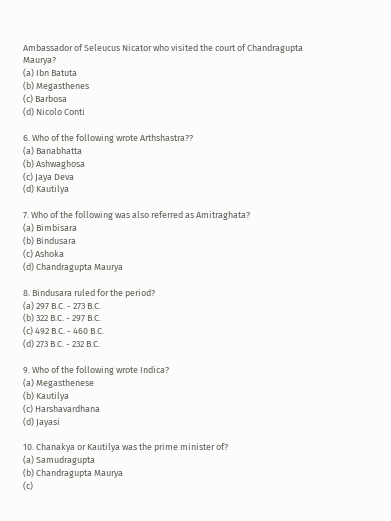Ambassador of Seleucus Nicator who visited the court of Chandragupta Maurya?
(a) Ibn Batuta
(b) Megasthenes
(c) Barbosa
(d) Nicolo Conti

6. Who of the following wrote Arthshastra??
(a) Banabhatta
(b) Ashwaghosa
(c) Jaya Deva
(d) Kautilya

7. Who of the following was also referred as Amitraghata?
(a) Bimbisara
(b) Bindusara
(c) Ashoka
(d) Chandragupta Maurya

8. Bindusara ruled for the period?
(a) 297 B.C. - 273 B.C.
(b) 322 B.C. - 297 B.C.
(c) 492 B.C. - 460 B.C.
(d) 273 B.C. - 232 B.C.

9. Who of the following wrote Indica?
(a) Megasthenese
(b) Kautilya
(c) Harshavardhana
(d) Jayasi

10. Chanakya or Kautilya was the prime minister of?
(a) Samudragupta
(b) Chandragupta Maurya
(c)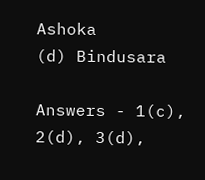Ashoka
(d) Bindusara

Answers - 1(c), 2(d), 3(d),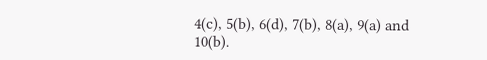4(c), 5(b), 6(d), 7(b), 8(a), 9(a) and 10(b).